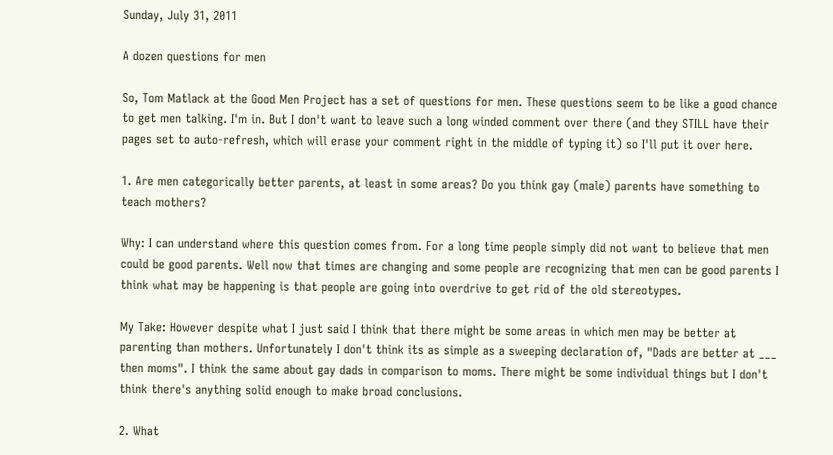Sunday, July 31, 2011

A dozen questions for men

So, Tom Matlack at the Good Men Project has a set of questions for men. These questions seem to be like a good chance to get men talking. I'm in. But I don't want to leave such a long winded comment over there (and they STILL have their pages set to auto-refresh, which will erase your comment right in the middle of typing it) so I'll put it over here.

1. Are men categorically better parents, at least in some areas? Do you think gay (male) parents have something to teach mothers?

Why: I can understand where this question comes from. For a long time people simply did not want to believe that men could be good parents. Well now that times are changing and some people are recognizing that men can be good parents I think what may be happening is that people are going into overdrive to get rid of the old stereotypes.

My Take: However despite what I just said I think that there might be some areas in which men may be better at parenting than mothers. Unfortunately I don't think its as simple as a sweeping declaration of, "Dads are better at ___ then moms". I think the same about gay dads in comparison to moms. There might be some individual things but I don't think there's anything solid enough to make broad conclusions.

2. What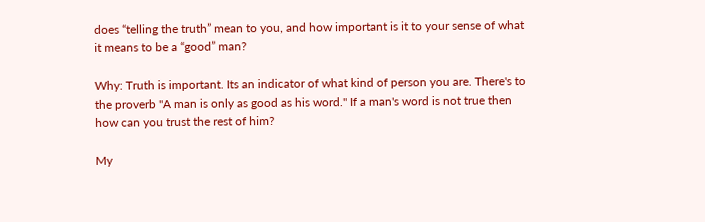does “telling the truth” mean to you, and how important is it to your sense of what it means to be a “good” man?

Why: Truth is important. Its an indicator of what kind of person you are. There's to the proverb "A man is only as good as his word." If a man's word is not true then how can you trust the rest of him?

My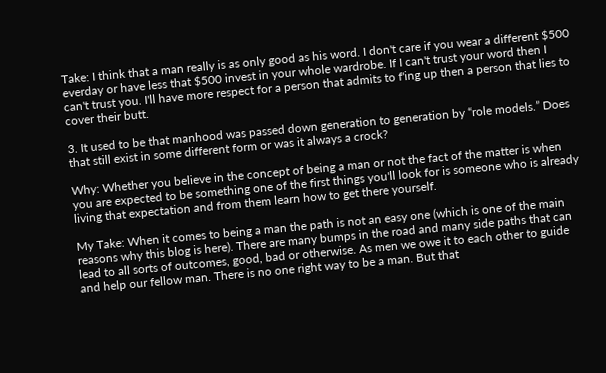Take: I think that a man really is as only good as his word. I don't care if you wear a different $500 everday or have less that $500 invest in your whole wardrobe. If I can't trust your word then I can't trust you. I'll have more respect for a person that admits to f'ing up then a person that lies to cover their butt.

3. It used to be that manhood was passed down generation to generation by “role models.” Does that still exist in some different form or was it always a crock?

Why: Whether you believe in the concept of being a man or not the fact of the matter is when you are expected to be something one of the first things you'll look for is someone who is already living that expectation and from them learn how to get there yourself.

My Take: When it comes to being a man the path is not an easy one (which is one of the main reasons why this blog is here). There are many bumps in the road and many side paths that can lead to all sorts of outcomes, good, bad or otherwise. As men we owe it to each other to guide and help our fellow man. There is no one right way to be a man. But that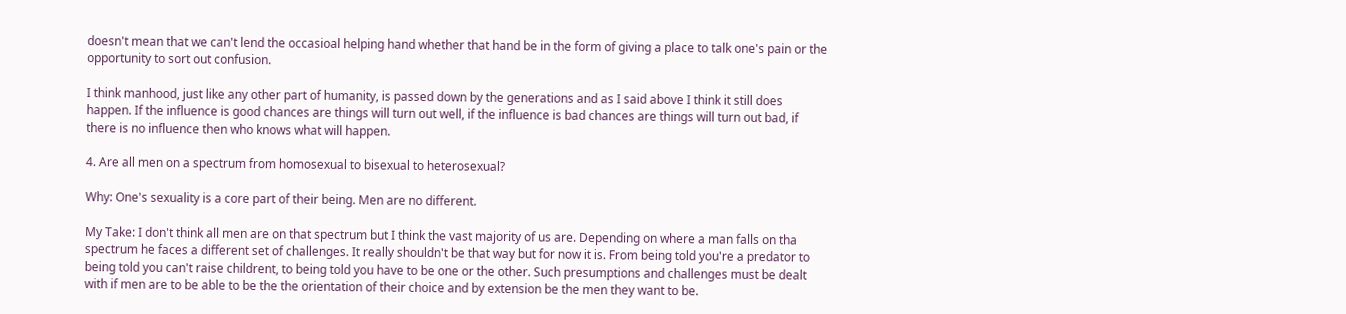doesn't mean that we can't lend the occasioal helping hand whether that hand be in the form of giving a place to talk one's pain or the opportunity to sort out confusion.

I think manhood, just like any other part of humanity, is passed down by the generations and as I said above I think it still does happen. If the influence is good chances are things will turn out well, if the influence is bad chances are things will turn out bad, if there is no influence then who knows what will happen.

4. Are all men on a spectrum from homosexual to bisexual to heterosexual?

Why: One's sexuality is a core part of their being. Men are no different.

My Take: I don't think all men are on that spectrum but I think the vast majority of us are. Depending on where a man falls on tha spectrum he faces a different set of challenges. It really shouldn't be that way but for now it is. From being told you're a predator to being told you can't raise childrent, to being told you have to be one or the other. Such presumptions and challenges must be dealt with if men are to be able to be the the orientation of their choice and by extension be the men they want to be.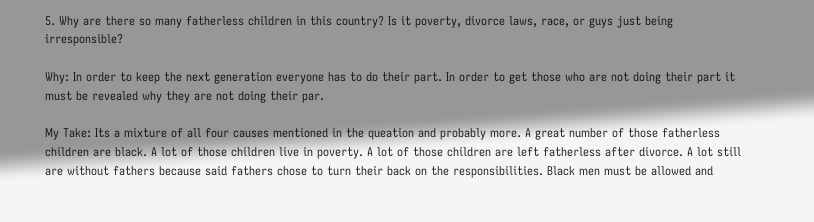5. Why are there so many fatherless children in this country? Is it poverty, divorce laws, race, or guys just being irresponsible?

Why: In order to keep the next generation everyone has to do their part. In order to get those who are not doing their part it must be revealed why they are not doing their par.

My Take: Its a mixture of all four causes mentioned in the queation and probably more. A great number of those fatherless children are black. A lot of those children live in poverty. A lot of those children are left fatherless after divorce. A lot still are without fathers because said fathers chose to turn their back on the responsibilities. Black men must be allowed and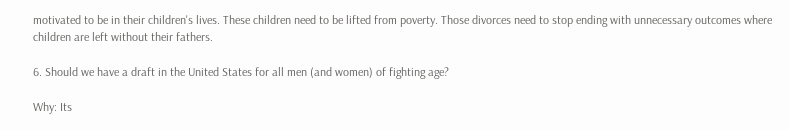motivated to be in their children's lives. These children need to be lifted from poverty. Those divorces need to stop ending with unnecessary outcomes where children are left without their fathers.

6. Should we have a draft in the United States for all men (and women) of fighting age?

Why: Its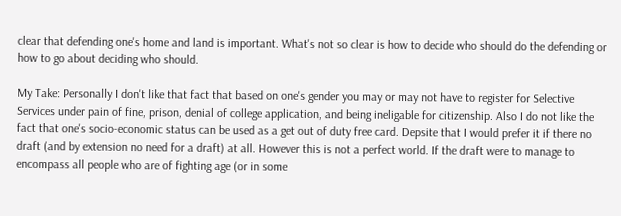clear that defending one's home and land is important. What's not so clear is how to decide who should do the defending or how to go about deciding who should.

My Take: Personally I don't like that fact that based on one's gender you may or may not have to register for Selective Services under pain of fine, prison, denial of college application, and being ineligable for citizenship. Also I do not like the fact that one's socio-economic status can be used as a get out of duty free card. Depsite that I would prefer it if there no draft (and by extension no need for a draft) at all. However this is not a perfect world. If the draft were to manage to encompass all people who are of fighting age (or in some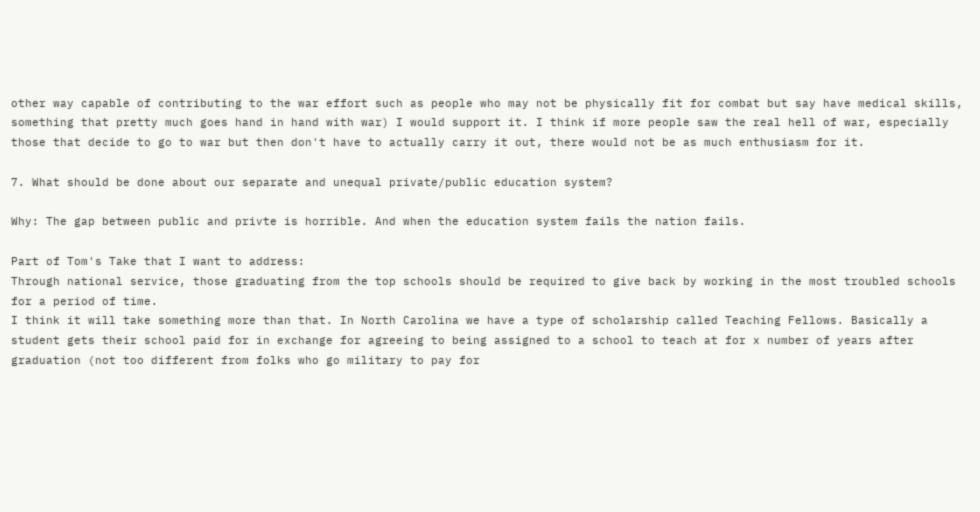other way capable of contributing to the war effort such as people who may not be physically fit for combat but say have medical skills, something that pretty much goes hand in hand with war) I would support it. I think if more people saw the real hell of war, especially those that decide to go to war but then don't have to actually carry it out, there would not be as much enthusiasm for it.

7. What should be done about our separate and unequal private/public education system?

Why: The gap between public and privte is horrible. And when the education system fails the nation fails.

Part of Tom's Take that I want to address:
Through national service, those graduating from the top schools should be required to give back by working in the most troubled schools for a period of time.
I think it will take something more than that. In North Carolina we have a type of scholarship called Teaching Fellows. Basically a student gets their school paid for in exchange for agreeing to being assigned to a school to teach at for x number of years after graduation (not too different from folks who go military to pay for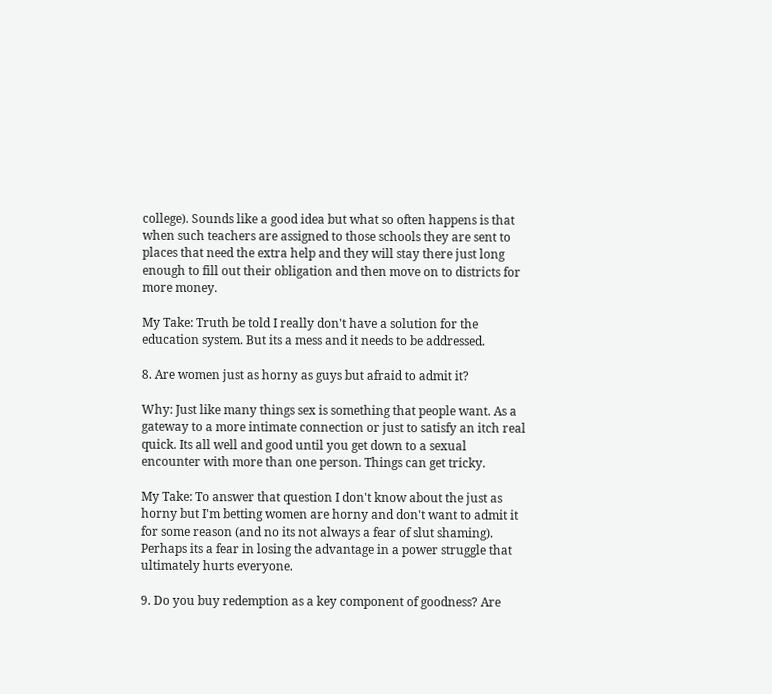college). Sounds like a good idea but what so often happens is that when such teachers are assigned to those schools they are sent to places that need the extra help and they will stay there just long enough to fill out their obligation and then move on to districts for more money.

My Take: Truth be told I really don't have a solution for the education system. But its a mess and it needs to be addressed.

8. Are women just as horny as guys but afraid to admit it?

Why: Just like many things sex is something that people want. As a gateway to a more intimate connection or just to satisfy an itch real quick. Its all well and good until you get down to a sexual encounter with more than one person. Things can get tricky.

My Take: To answer that question I don't know about the just as horny but I'm betting women are horny and don't want to admit it for some reason (and no its not always a fear of slut shaming). Perhaps its a fear in losing the advantage in a power struggle that ultimately hurts everyone.

9. Do you buy redemption as a key component of goodness? Are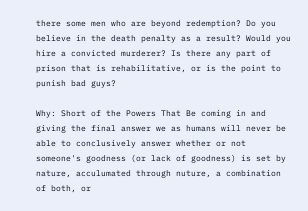there some men who are beyond redemption? Do you believe in the death penalty as a result? Would you hire a convicted murderer? Is there any part of prison that is rehabilitative, or is the point to punish bad guys?

Why: Short of the Powers That Be coming in and giving the final answer we as humans will never be able to conclusively answer whether or not someone's goodness (or lack of goodness) is set by nature, acculumated through nuture, a combination of both, or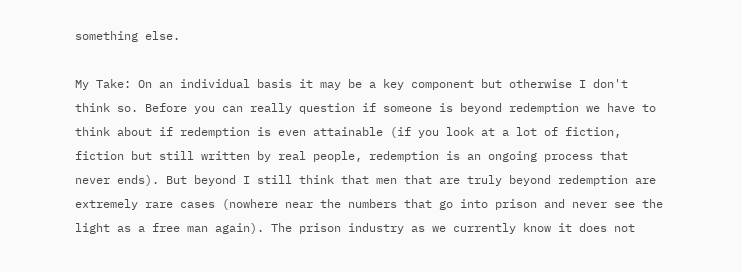something else.

My Take: On an individual basis it may be a key component but otherwise I don't think so. Before you can really question if someone is beyond redemption we have to think about if redemption is even attainable (if you look at a lot of fiction, fiction but still written by real people, redemption is an ongoing process that never ends). But beyond I still think that men that are truly beyond redemption are extremely rare cases (nowhere near the numbers that go into prison and never see the light as a free man again). The prison industry as we currently know it does not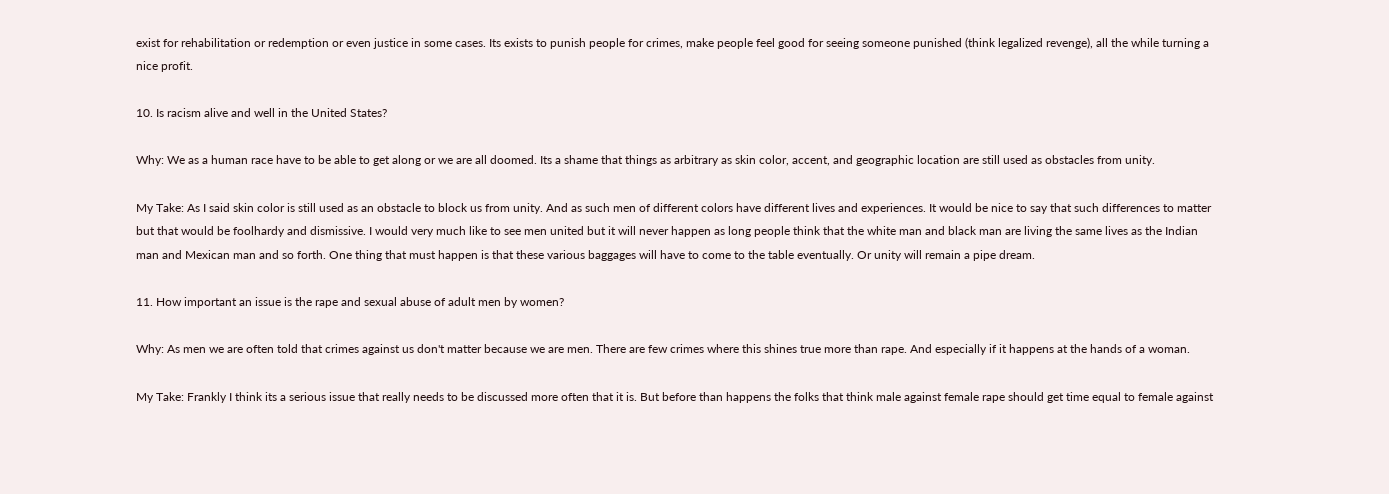exist for rehabilitation or redemption or even justice in some cases. Its exists to punish people for crimes, make people feel good for seeing someone punished (think legalized revenge), all the while turning a nice profit.

10. Is racism alive and well in the United States?

Why: We as a human race have to be able to get along or we are all doomed. Its a shame that things as arbitrary as skin color, accent, and geographic location are still used as obstacles from unity.

My Take: As I said skin color is still used as an obstacle to block us from unity. And as such men of different colors have different lives and experiences. It would be nice to say that such differences to matter but that would be foolhardy and dismissive. I would very much like to see men united but it will never happen as long people think that the white man and black man are living the same lives as the Indian man and Mexican man and so forth. One thing that must happen is that these various baggages will have to come to the table eventually. Or unity will remain a pipe dream.

11. How important an issue is the rape and sexual abuse of adult men by women?

Why: As men we are often told that crimes against us don't matter because we are men. There are few crimes where this shines true more than rape. And especially if it happens at the hands of a woman.

My Take: Frankly I think its a serious issue that really needs to be discussed more often that it is. But before than happens the folks that think male against female rape should get time equal to female against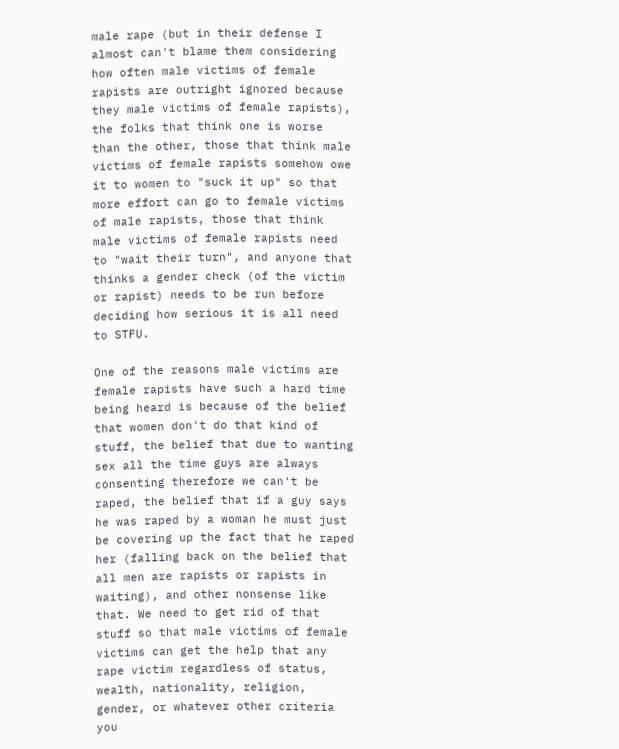male rape (but in their defense I almost can't blame them considering how often male victims of female rapists are outright ignored because they male victims of female rapists), the folks that think one is worse than the other, those that think male victims of female rapists somehow owe it to women to "suck it up" so that more effort can go to female victims of male rapists, those that think male victims of female rapists need to "wait their turn", and anyone that thinks a gender check (of the victim or rapist) needs to be run before deciding how serious it is all need to STFU.

One of the reasons male victims are female rapists have such a hard time being heard is because of the belief that women don't do that kind of stuff, the belief that due to wanting sex all the time guys are always consenting therefore we can't be raped, the belief that if a guy says he was raped by a woman he must just be covering up the fact that he raped her (falling back on the belief that all men are rapists or rapists in waiting), and other nonsense like that. We need to get rid of that stuff so that male victims of female victims can get the help that any rape victim regardless of status, wealth, nationality, religion, gender, or whatever other criteria you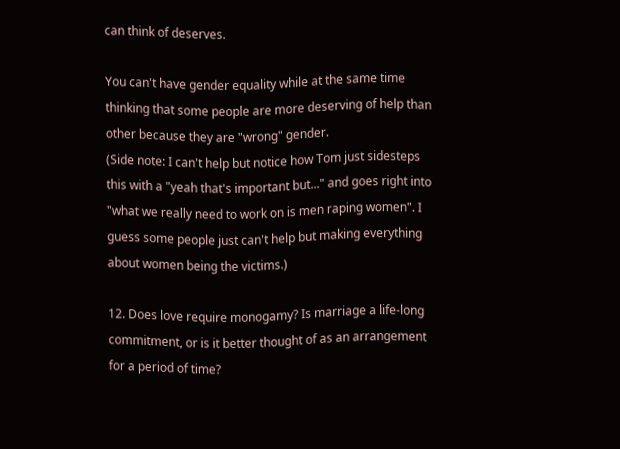can think of deserves.

You can't have gender equality while at the same time thinking that some people are more deserving of help than other because they are "wrong" gender.
(Side note: I can't help but notice how Tom just sidesteps this with a "yeah that's important but..." and goes right into "what we really need to work on is men raping women". I guess some people just can't help but making everything about women being the victims.)

12. Does love require monogamy? Is marriage a life-long commitment, or is it better thought of as an arrangement for a period of time?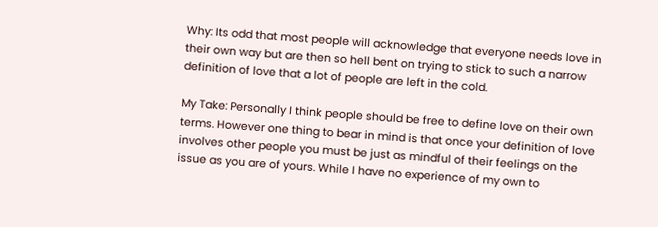Why: Its odd that most people will acknowledge that everyone needs love in their own way but are then so hell bent on trying to stick to such a narrow definition of love that a lot of people are left in the cold.

My Take: Personally I think people should be free to define love on their own terms. However one thing to bear in mind is that once your definition of love involves other people you must be just as mindful of their feelings on the issue as you are of yours. While I have no experience of my own to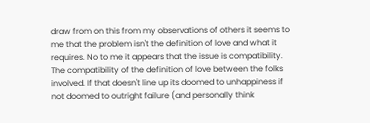draw from on this from my observations of others it seems to me that the problem isn't the definition of love and what it requires. No to me it appears that the issue is compatibility. The compatibility of the definition of love between the folks involved. If that doesn't line up its doomed to unhappiness if not doomed to outright failure (and personally think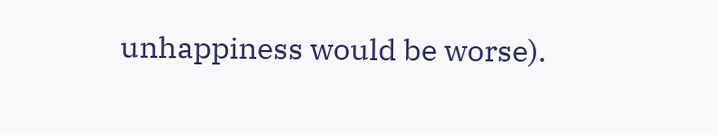unhappiness would be worse).